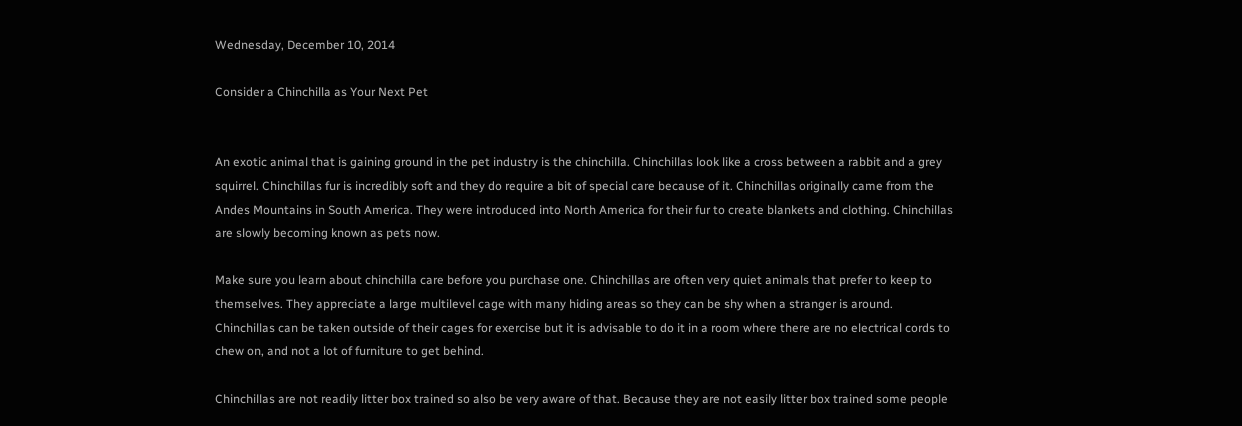Wednesday, December 10, 2014

Consider a Chinchilla as Your Next Pet


An exotic animal that is gaining ground in the pet industry is the chinchilla. Chinchillas look like a cross between a rabbit and a grey squirrel. Chinchillas fur is incredibly soft and they do require a bit of special care because of it. Chinchillas originally came from the Andes Mountains in South America. They were introduced into North America for their fur to create blankets and clothing. Chinchillas are slowly becoming known as pets now.

Make sure you learn about chinchilla care before you purchase one. Chinchillas are often very quiet animals that prefer to keep to themselves. They appreciate a large multilevel cage with many hiding areas so they can be shy when a stranger is around. Chinchillas can be taken outside of their cages for exercise but it is advisable to do it in a room where there are no electrical cords to chew on, and not a lot of furniture to get behind.

Chinchillas are not readily litter box trained so also be very aware of that. Because they are not easily litter box trained some people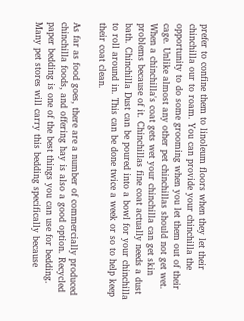prefer to confine them to linoleum floors when they let their chinchilla our to roam. You can provide your chinchilla the opportunity to do some grooming when you let them out of their cage. Unlike almost any other pet chinchillas should not get wet. When a chinchilla's coat gets wet your chinchilla can get skin problems because of it. Chinchillas fine coat actually needs a dust bath. Chinchilla Dust can be poured into a bowl for your chinchilla to roll around in. This can be done twice a week or so to help keep their coat clean.

As far as food goes, there are a number of commercially produced chinchilla foods, and offering hay is also a good option. Recycled paper bedding is one of the best things you can use for bedding. Many pet stores will carry this bedding specifically because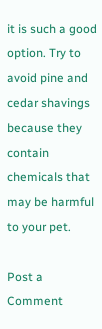it is such a good option. Try to avoid pine and cedar shavings because they contain chemicals that may be harmful to your pet.

Post a Comment